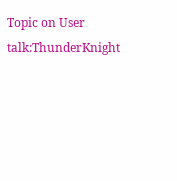Topic on User talk:ThunderKnight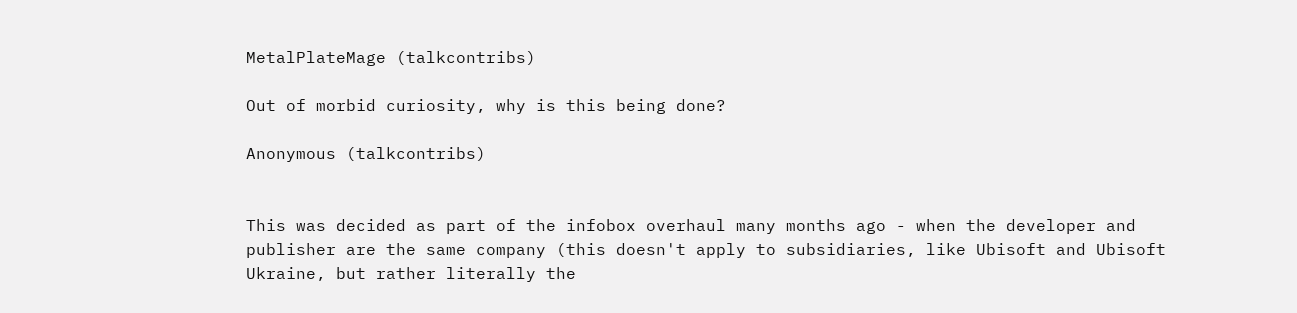MetalPlateMage (talkcontribs)

Out of morbid curiosity, why is this being done?

Anonymous (talkcontribs)


This was decided as part of the infobox overhaul many months ago - when the developer and publisher are the same company (this doesn't apply to subsidiaries, like Ubisoft and Ubisoft Ukraine, but rather literally the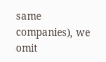same companies), we omit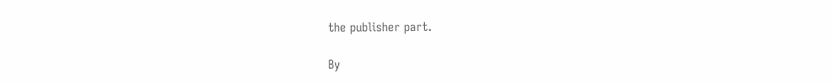the publisher part.

By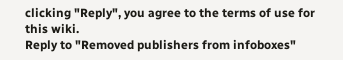clicking "Reply", you agree to the terms of use for this wiki.
Reply to "Removed publishers from infoboxes"